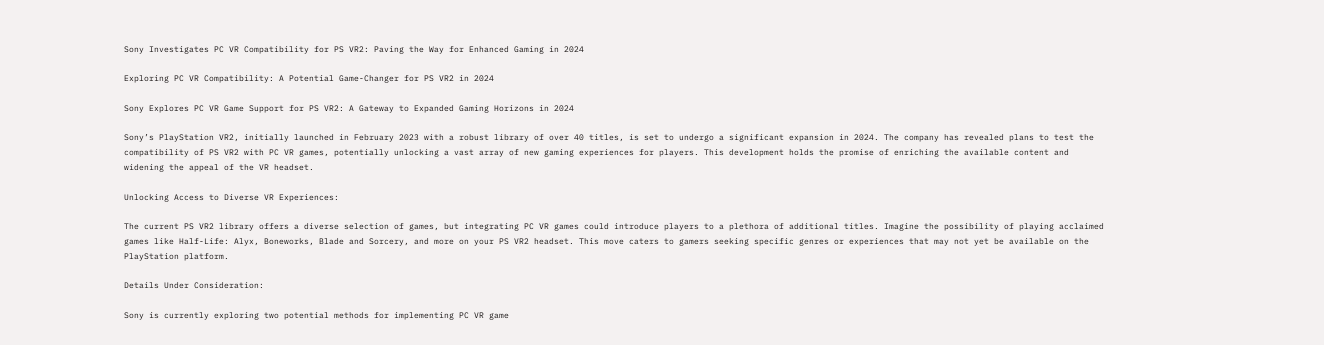Sony Investigates PC VR Compatibility for PS VR2: Paving the Way for Enhanced Gaming in 2024

Exploring PC VR Compatibility: A Potential Game-Changer for PS VR2 in 2024

Sony Explores PC VR Game Support for PS VR2: A Gateway to Expanded Gaming Horizons in 2024

Sony’s PlayStation VR2, initially launched in February 2023 with a robust library of over 40 titles, is set to undergo a significant expansion in 2024. The company has revealed plans to test the compatibility of PS VR2 with PC VR games, potentially unlocking a vast array of new gaming experiences for players. This development holds the promise of enriching the available content and widening the appeal of the VR headset.

Unlocking Access to Diverse VR Experiences:

The current PS VR2 library offers a diverse selection of games, but integrating PC VR games could introduce players to a plethora of additional titles. Imagine the possibility of playing acclaimed games like Half-Life: Alyx, Boneworks, Blade and Sorcery, and more on your PS VR2 headset. This move caters to gamers seeking specific genres or experiences that may not yet be available on the PlayStation platform.

Details Under Consideration:

Sony is currently exploring two potential methods for implementing PC VR game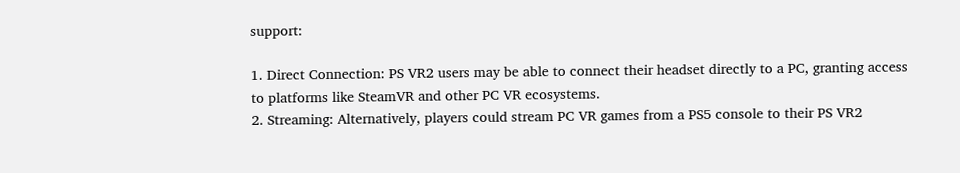support:

1. Direct Connection: PS VR2 users may be able to connect their headset directly to a PC, granting access to platforms like SteamVR and other PC VR ecosystems.
2. Streaming: Alternatively, players could stream PC VR games from a PS5 console to their PS VR2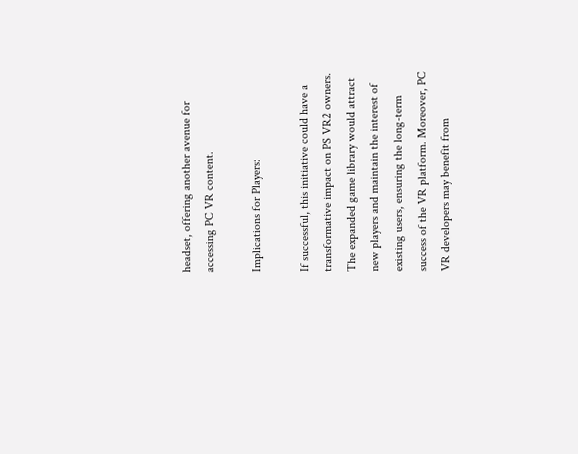headset, offering another avenue for accessing PC VR content.

Implications for Players:

If successful, this initiative could have a transformative impact on PS VR2 owners. The expanded game library would attract new players and maintain the interest of existing users, ensuring the long-term success of the VR platform. Moreover, PC VR developers may benefit from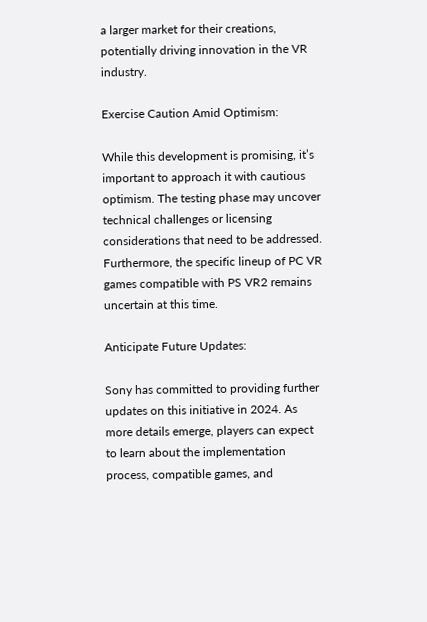a larger market for their creations, potentially driving innovation in the VR industry.

Exercise Caution Amid Optimism:

While this development is promising, it’s important to approach it with cautious optimism. The testing phase may uncover technical challenges or licensing considerations that need to be addressed. Furthermore, the specific lineup of PC VR games compatible with PS VR2 remains uncertain at this time.

Anticipate Future Updates:

Sony has committed to providing further updates on this initiative in 2024. As more details emerge, players can expect to learn about the implementation process, compatible games, and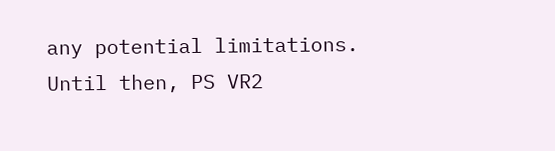any potential limitations. Until then, PS VR2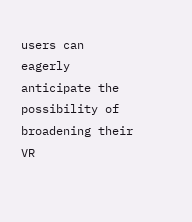users can eagerly anticipate the possibility of broadening their VR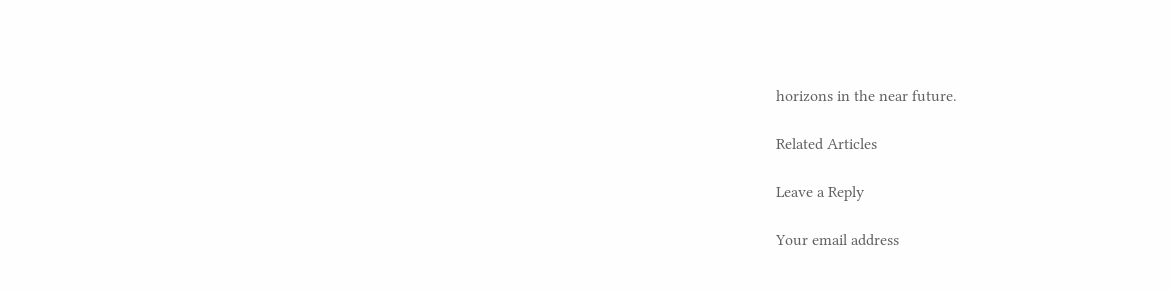horizons in the near future.

Related Articles

Leave a Reply

Your email address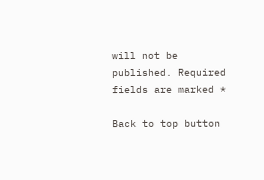will not be published. Required fields are marked *

Back to top button